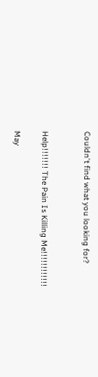Couldn't find what you looking for?


Help!!!!!!! The Pain Is Killing Me!!!!!!!!!!!!

May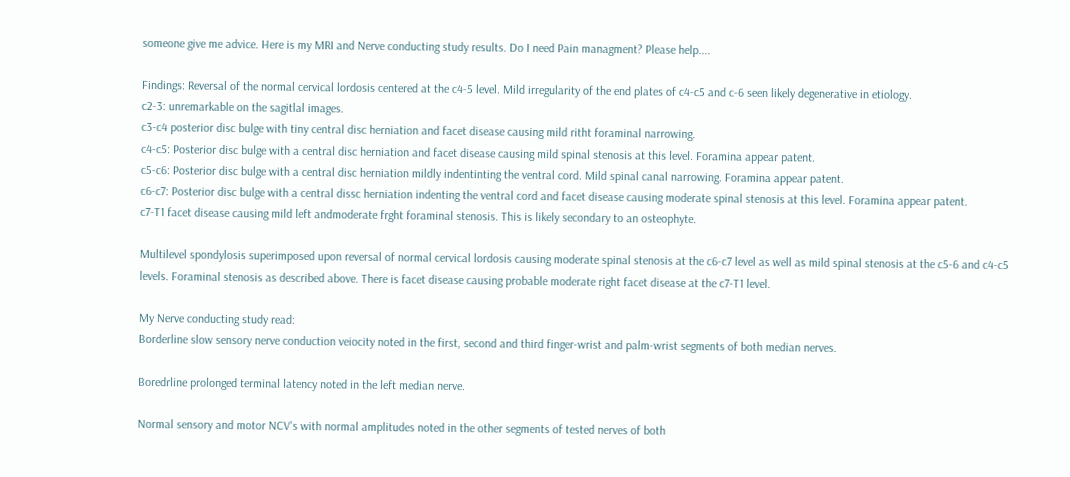someone give me advice. Here is my MRI and Nerve conducting study results. Do I need Pain managment? Please help....

Findings: Reversal of the normal cervical lordosis centered at the c4-5 level. Mild irregularity of the end plates of c4-c5 and c-6 seen likely degenerative in etiology.
c2-3: unremarkable on the sagitlal images.
c3-c4 posterior disc bulge with tiny central disc herniation and facet disease causing mild ritht foraminal narrowing.
c4-c5: Posterior disc bulge with a central disc herniation and facet disease causing mild spinal stenosis at this level. Foramina appear patent.
c5-c6: Posterior disc bulge with a central disc herniation mildly indentinting the ventral cord. Mild spinal canal narrowing. Foramina appear patent.
c6-c7: Posterior disc bulge with a central dissc herniation indenting the ventral cord and facet disease causing moderate spinal stenosis at this level. Foramina appear patent.
c7-T1 facet disease causing mild left andmoderate frght foraminal stenosis. This is likely secondary to an osteophyte.

Multilevel spondylosis superimposed upon reversal of normal cervical lordosis causing moderate spinal stenosis at the c6-c7 level as well as mild spinal stenosis at the c5-6 and c4-c5 levels. Foraminal stenosis as described above. There is facet disease causing probable moderate right facet disease at the c7-T1 level.

My Nerve conducting study read:
Borderline slow sensory nerve conduction veiocity noted in the first, second and third finger-wrist and palm-wrist segments of both median nerves.

Boredrline prolonged terminal latency noted in the left median nerve.

Normal sensory and motor NCV's with normal amplitudes noted in the other segments of tested nerves of both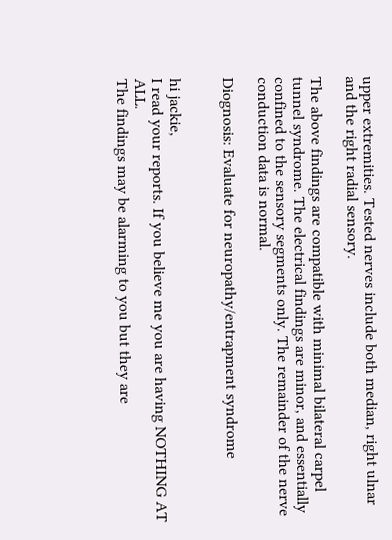upper extremities. Tested nerves include both median, right ulnar and the right radial sensory.

The above findings are compatible with minimal bilateral carpel tunnel syndrome. The electrical findings are minor, and essentially confined to the sensory segments only. The remainder of the nerve conduction data is normal.

Diognosis: Evaluate for neuropathy/entrapment syndrome


hi jackie,
I read your reports. If you believe me you are having NOTHING AT ALL.
The findings may be alarming to you but they are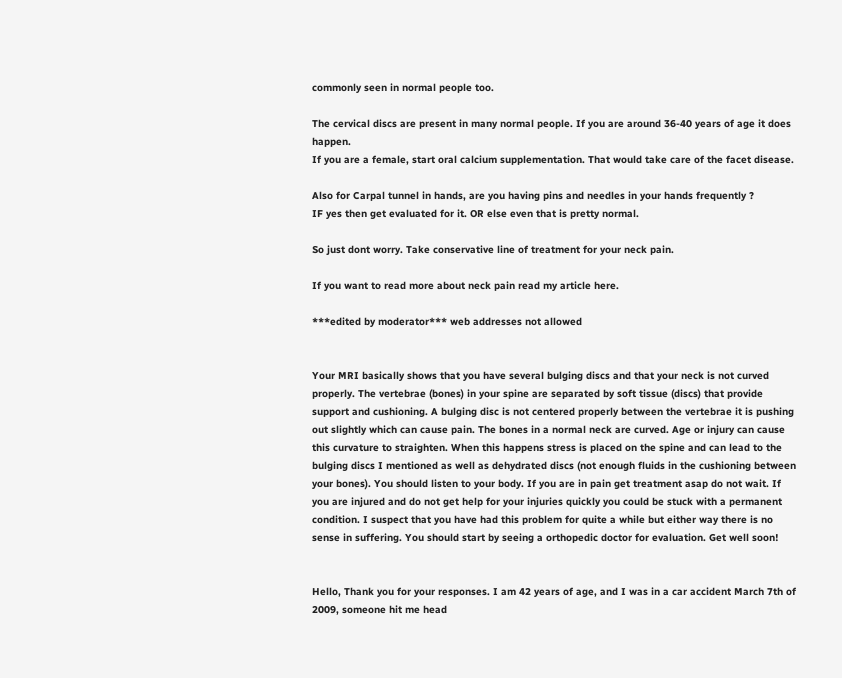commonly seen in normal people too.

The cervical discs are present in many normal people. If you are around 36-40 years of age it does happen.
If you are a female, start oral calcium supplementation. That would take care of the facet disease.

Also for Carpal tunnel in hands, are you having pins and needles in your hands frequently ?
IF yes then get evaluated for it. OR else even that is pretty normal.

So just dont worry. Take conservative line of treatment for your neck pain.

If you want to read more about neck pain read my article here.

***edited by moderator*** web addresses not allowed


Your MRI basically shows that you have several bulging discs and that your neck is not curved properly. The vertebrae (bones) in your spine are separated by soft tissue (discs) that provide support and cushioning. A bulging disc is not centered properly between the vertebrae it is pushing out slightly which can cause pain. The bones in a normal neck are curved. Age or injury can cause this curvature to straighten. When this happens stress is placed on the spine and can lead to the bulging discs I mentioned as well as dehydrated discs (not enough fluids in the cushioning between your bones). You should listen to your body. If you are in pain get treatment asap do not wait. If you are injured and do not get help for your injuries quickly you could be stuck with a permanent condition. I suspect that you have had this problem for quite a while but either way there is no sense in suffering. You should start by seeing a orthopedic doctor for evaluation. Get well soon!


Hello, Thank you for your responses. I am 42 years of age, and I was in a car accident March 7th of 2009, someone hit me head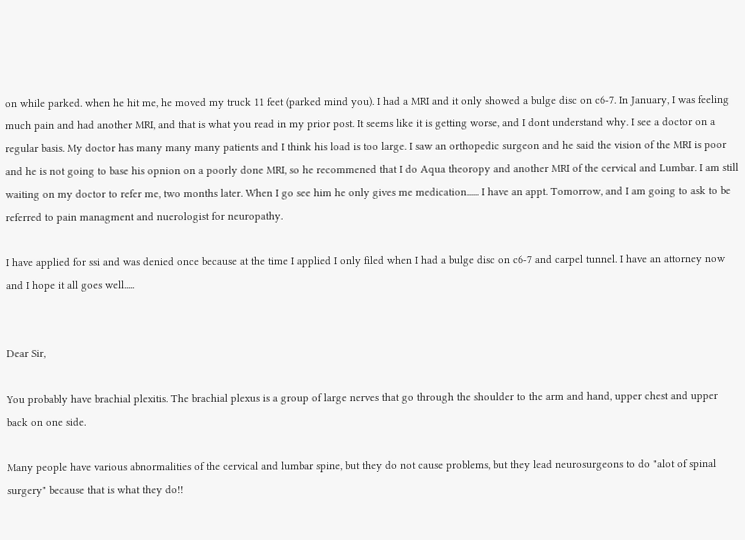on while parked. when he hit me, he moved my truck 11 feet (parked mind you). I had a MRI and it only showed a bulge disc on c6-7. In January, I was feeling much pain and had another MRI, and that is what you read in my prior post. It seems like it is getting worse, and I dont understand why. I see a doctor on a regular basis. My doctor has many many many patients and I think his load is too large. I saw an orthopedic surgeon and he said the vision of the MRI is poor and he is not going to base his opnion on a poorly done MRI, so he recommened that I do Aqua theoropy and another MRI of the cervical and Lumbar. I am still waiting on my doctor to refer me, two months later. When I go see him he only gives me medication...... I have an appt. Tomorrow, and I am going to ask to be referred to pain managment and nuerologist for neuropathy.

I have applied for ssi and was denied once because at the time I applied I only filed when I had a bulge disc on c6-7 and carpel tunnel. I have an attorney now and I hope it all goes well.....


Dear Sir,

You probably have brachial plexitis. The brachial plexus is a group of large nerves that go through the shoulder to the arm and hand, upper chest and upper back on one side.

Many people have various abnormalities of the cervical and lumbar spine, but they do not cause problems, but they lead neurosurgeons to do "alot of spinal surgery" because that is what they do!!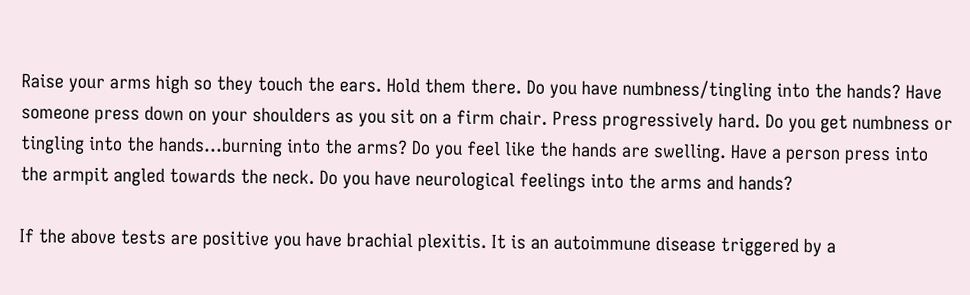Raise your arms high so they touch the ears. Hold them there. Do you have numbness/tingling into the hands? Have someone press down on your shoulders as you sit on a firm chair. Press progressively hard. Do you get numbness or tingling into the hands...burning into the arms? Do you feel like the hands are swelling. Have a person press into the armpit angled towards the neck. Do you have neurological feelings into the arms and hands?

If the above tests are positive you have brachial plexitis. It is an autoimmune disease triggered by a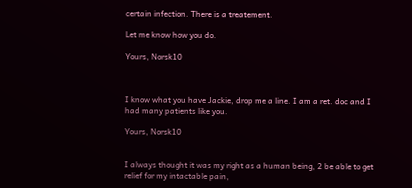certain infection. There is a treatement.

Let me know how you do.

Yours, Norsk10



I know what you have Jackie, drop me a line. I am a ret. doc and I had many patients like you.

Yours, Norsk10


I always thought it was my right as a human being, 2 be able to get relief for my intactable pain,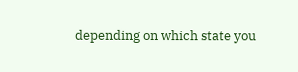depending on which state you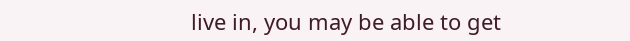live in, you may be able to get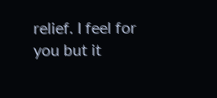relief. I feel for you but it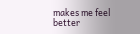makes me feel better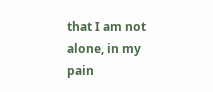that I am not alone, in my pain